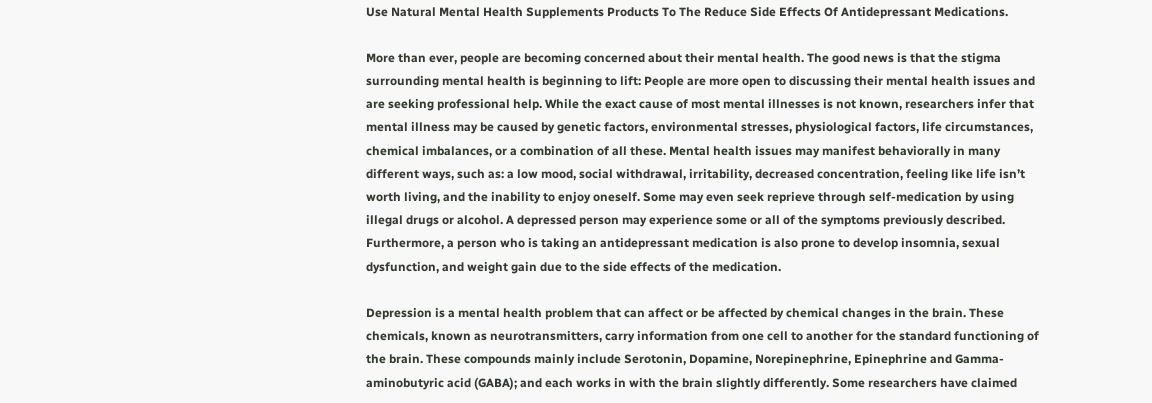Use Natural Mental Health Supplements Products To The Reduce Side Effects Of Antidepressant Medications.

More than ever, people are becoming concerned about their mental health. The good news is that the stigma surrounding mental health is beginning to lift: People are more open to discussing their mental health issues and are seeking professional help. While the exact cause of most mental illnesses is not known, researchers infer that mental illness may be caused by genetic factors, environmental stresses, physiological factors, life circumstances, chemical imbalances, or a combination of all these. Mental health issues may manifest behaviorally in many different ways, such as: a low mood, social withdrawal, irritability, decreased concentration, feeling like life isn’t worth living, and the inability to enjoy oneself. Some may even seek reprieve through self-medication by using illegal drugs or alcohol. A depressed person may experience some or all of the symptoms previously described. Furthermore, a person who is taking an antidepressant medication is also prone to develop insomnia, sexual dysfunction, and weight gain due to the side effects of the medication.

Depression is a mental health problem that can affect or be affected by chemical changes in the brain. These chemicals, known as neurotransmitters, carry information from one cell to another for the standard functioning of the brain. These compounds mainly include Serotonin, Dopamine, Norepinephrine, Epinephrine and Gamma-aminobutyric acid (GABA); and each works in with the brain slightly differently. Some researchers have claimed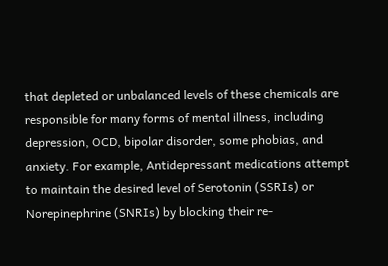that depleted or unbalanced levels of these chemicals are responsible for many forms of mental illness, including depression, OCD, bipolar disorder, some phobias, and anxiety. For example, Antidepressant medications attempt to maintain the desired level of Serotonin (SSRIs) or Norepinephrine (SNRIs) by blocking their re-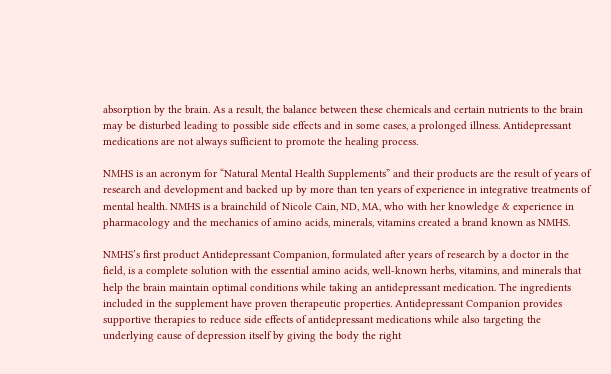absorption by the brain. As a result, the balance between these chemicals and certain nutrients to the brain may be disturbed leading to possible side effects and in some cases, a prolonged illness. Antidepressant medications are not always sufficient to promote the healing process.

NMHS is an acronym for “Natural Mental Health Supplements” and their products are the result of years of research and development and backed up by more than ten years of experience in integrative treatments of mental health. NMHS is a brainchild of Nicole Cain, ND, MA, who with her knowledge & experience in pharmacology and the mechanics of amino acids, minerals, vitamins created a brand known as NMHS.

NMHS’s first product Antidepressant Companion, formulated after years of research by a doctor in the field, is a complete solution with the essential amino acids, well-known herbs, vitamins, and minerals that help the brain maintain optimal conditions while taking an antidepressant medication. The ingredients included in the supplement have proven therapeutic properties. Antidepressant Companion provides supportive therapies to reduce side effects of antidepressant medications while also targeting the underlying cause of depression itself by giving the body the right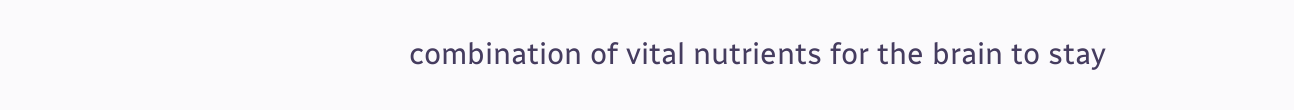combination of vital nutrients for the brain to stay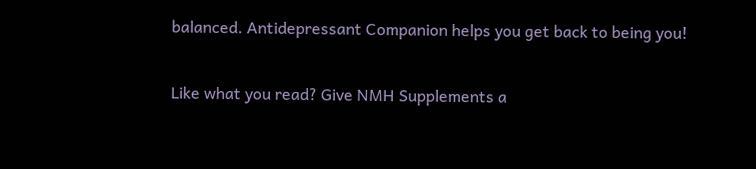balanced. Antidepressant Companion helps you get back to being you!

Like what you read? Give NMH Supplements a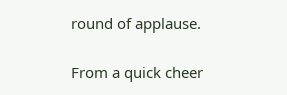round of applause.

From a quick cheer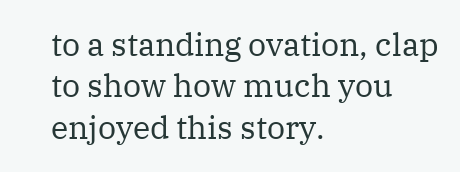to a standing ovation, clap to show how much you enjoyed this story.